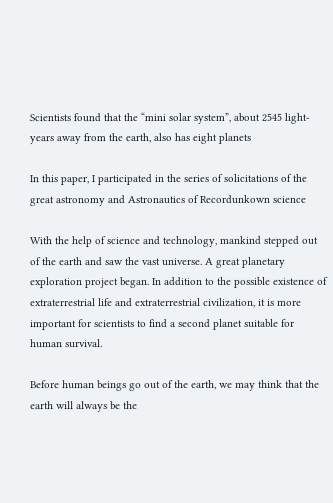Scientists found that the “mini solar system”, about 2545 light-years away from the earth, also has eight planets

In this paper, I participated in the series of solicitations of the great astronomy and Astronautics of Recordunkown science

With the help of science and technology, mankind stepped out of the earth and saw the vast universe. A great planetary exploration project began. In addition to the possible existence of extraterrestrial life and extraterrestrial civilization, it is more important for scientists to find a second planet suitable for human survival.

Before human beings go out of the earth, we may think that the earth will always be the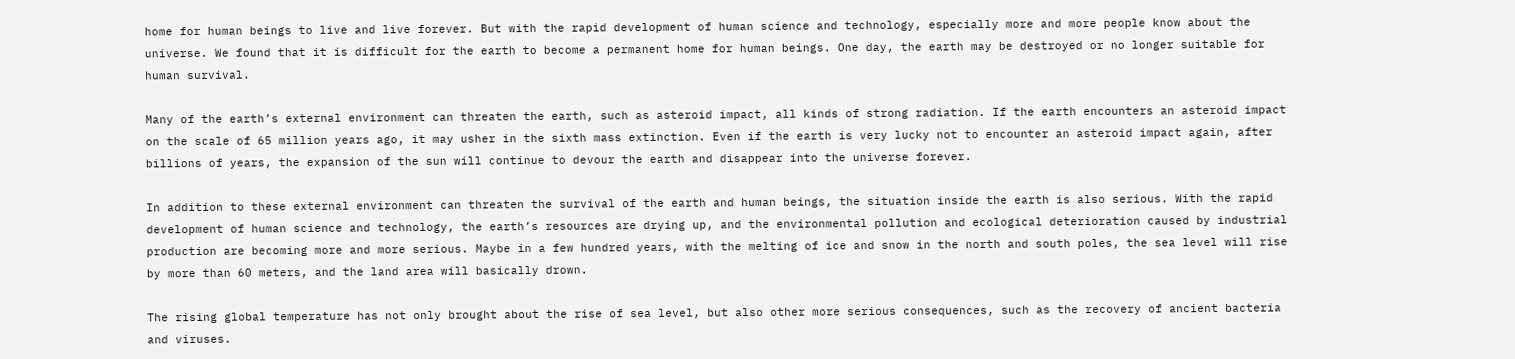home for human beings to live and live forever. But with the rapid development of human science and technology, especially more and more people know about the universe. We found that it is difficult for the earth to become a permanent home for human beings. One day, the earth may be destroyed or no longer suitable for human survival.

Many of the earth’s external environment can threaten the earth, such as asteroid impact, all kinds of strong radiation. If the earth encounters an asteroid impact on the scale of 65 million years ago, it may usher in the sixth mass extinction. Even if the earth is very lucky not to encounter an asteroid impact again, after billions of years, the expansion of the sun will continue to devour the earth and disappear into the universe forever.

In addition to these external environment can threaten the survival of the earth and human beings, the situation inside the earth is also serious. With the rapid development of human science and technology, the earth’s resources are drying up, and the environmental pollution and ecological deterioration caused by industrial production are becoming more and more serious. Maybe in a few hundred years, with the melting of ice and snow in the north and south poles, the sea level will rise by more than 60 meters, and the land area will basically drown.

The rising global temperature has not only brought about the rise of sea level, but also other more serious consequences, such as the recovery of ancient bacteria and viruses.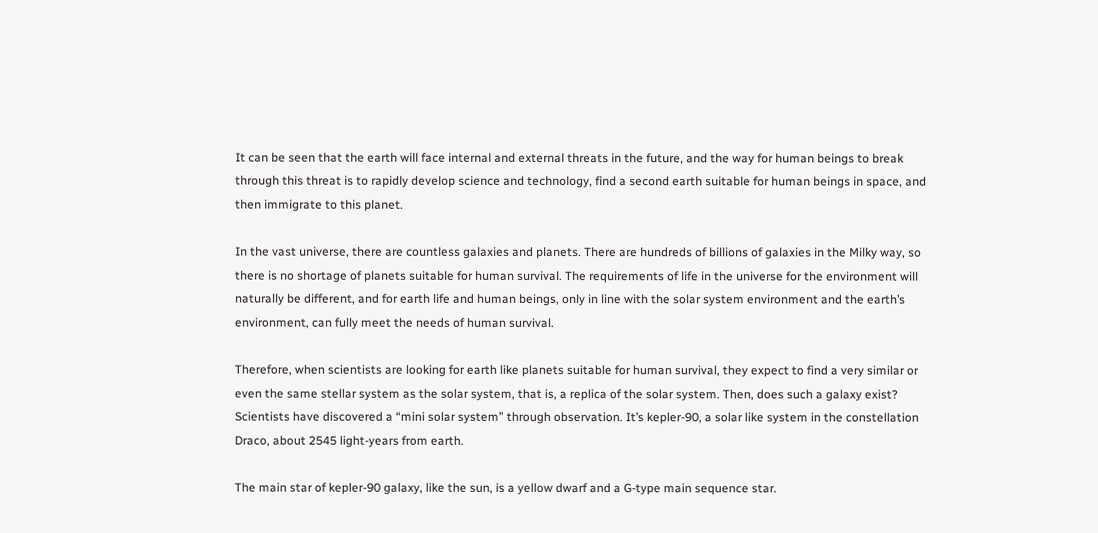It can be seen that the earth will face internal and external threats in the future, and the way for human beings to break through this threat is to rapidly develop science and technology, find a second earth suitable for human beings in space, and then immigrate to this planet.

In the vast universe, there are countless galaxies and planets. There are hundreds of billions of galaxies in the Milky way, so there is no shortage of planets suitable for human survival. The requirements of life in the universe for the environment will naturally be different, and for earth life and human beings, only in line with the solar system environment and the earth’s environment, can fully meet the needs of human survival.

Therefore, when scientists are looking for earth like planets suitable for human survival, they expect to find a very similar or even the same stellar system as the solar system, that is, a replica of the solar system. Then, does such a galaxy exist? Scientists have discovered a “mini solar system” through observation. It’s kepler-90, a solar like system in the constellation Draco, about 2545 light-years from earth.

The main star of kepler-90 galaxy, like the sun, is a yellow dwarf and a G-type main sequence star.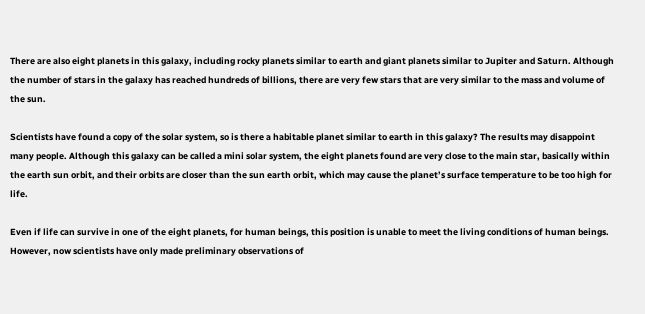There are also eight planets in this galaxy, including rocky planets similar to earth and giant planets similar to Jupiter and Saturn. Although the number of stars in the galaxy has reached hundreds of billions, there are very few stars that are very similar to the mass and volume of the sun.

Scientists have found a copy of the solar system, so is there a habitable planet similar to earth in this galaxy? The results may disappoint many people. Although this galaxy can be called a mini solar system, the eight planets found are very close to the main star, basically within the earth sun orbit, and their orbits are closer than the sun earth orbit, which may cause the planet’s surface temperature to be too high for life.

Even if life can survive in one of the eight planets, for human beings, this position is unable to meet the living conditions of human beings. However, now scientists have only made preliminary observations of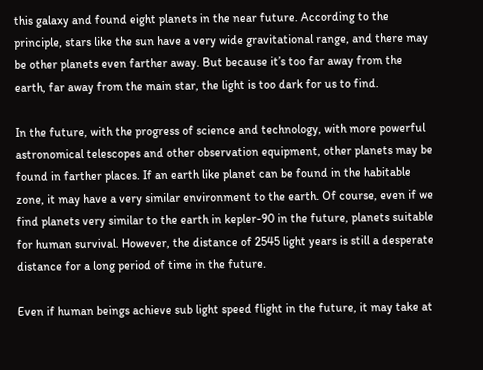this galaxy and found eight planets in the near future. According to the principle, stars like the sun have a very wide gravitational range, and there may be other planets even farther away. But because it’s too far away from the earth, far away from the main star, the light is too dark for us to find.

In the future, with the progress of science and technology, with more powerful astronomical telescopes and other observation equipment, other planets may be found in farther places. If an earth like planet can be found in the habitable zone, it may have a very similar environment to the earth. Of course, even if we find planets very similar to the earth in kepler-90 in the future, planets suitable for human survival. However, the distance of 2545 light years is still a desperate distance for a long period of time in the future.

Even if human beings achieve sub light speed flight in the future, it may take at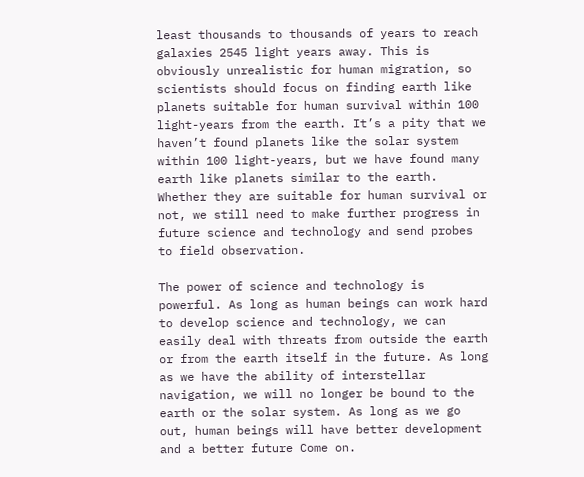least thousands to thousands of years to reach galaxies 2545 light years away. This is obviously unrealistic for human migration, so scientists should focus on finding earth like planets suitable for human survival within 100 light-years from the earth. It’s a pity that we haven’t found planets like the solar system within 100 light-years, but we have found many earth like planets similar to the earth. Whether they are suitable for human survival or not, we still need to make further progress in future science and technology and send probes to field observation.

The power of science and technology is powerful. As long as human beings can work hard to develop science and technology, we can easily deal with threats from outside the earth or from the earth itself in the future. As long as we have the ability of interstellar navigation, we will no longer be bound to the earth or the solar system. As long as we go out, human beings will have better development and a better future Come on.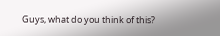Guys, what do you think of this?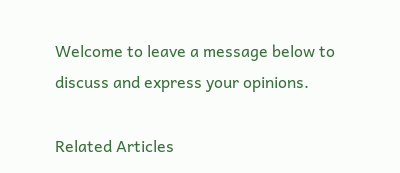Welcome to leave a message below to discuss and express your opinions.

Related Articles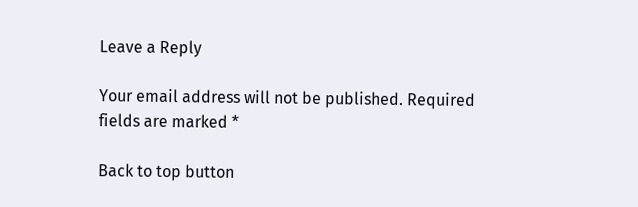Leave a Reply

Your email address will not be published. Required fields are marked *

Back to top button